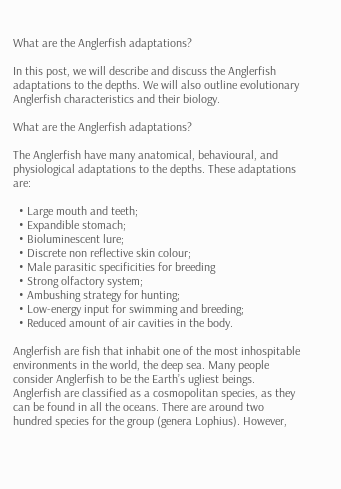What are the Anglerfish adaptations?

In this post, we will describe and discuss the Anglerfish adaptations to the depths. We will also outline evolutionary Anglerfish characteristics and their biology.

What are the Anglerfish adaptations?

The Anglerfish have many anatomical, behavioural, and physiological adaptations to the depths. These adaptations are:

  • Large mouth and teeth;
  • Expandible stomach;
  • Bioluminescent lure;
  • Discrete non reflective skin colour;
  • Male parasitic specificities for breeding
  • Strong olfactory system;
  • Ambushing strategy for hunting;
  • Low-energy input for swimming and breeding;
  • Reduced amount of air cavities in the body.

Anglerfish are fish that inhabit one of the most inhospitable environments in the world, the deep sea. Many people consider Anglerfish to be the Earth’s ugliest beings. Anglerfish are classified as a cosmopolitan species, as they can be found in all the oceans. There are around two hundred species for the group (genera Lophius). However,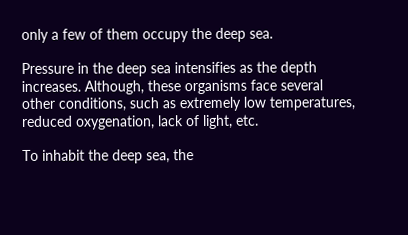only a few of them occupy the deep sea.

Pressure in the deep sea intensifies as the depth increases. Although, these organisms face several other conditions, such as extremely low temperatures, reduced oxygenation, lack of light, etc.

To inhabit the deep sea, the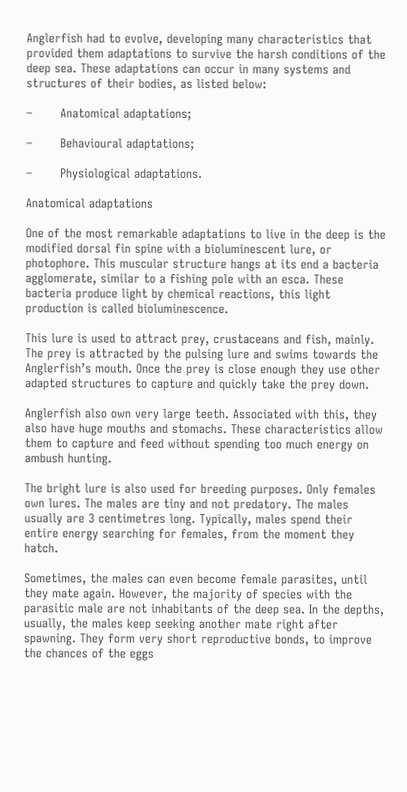Anglerfish had to evolve, developing many characteristics that provided them adaptations to survive the harsh conditions of the deep sea. These adaptations can occur in many systems and structures of their bodies, as listed below:

–       Anatomical adaptations;

–       Behavioural adaptations;

–       Physiological adaptations.

Anatomical adaptations

One of the most remarkable adaptations to live in the deep is the modified dorsal fin spine with a bioluminescent lure, or photophore. This muscular structure hangs at its end a bacteria agglomerate, similar to a fishing pole with an esca. These bacteria produce light by chemical reactions, this light production is called bioluminescence.

This lure is used to attract prey, crustaceans and fish, mainly. The prey is attracted by the pulsing lure and swims towards the Anglerfish’s mouth. Once the prey is close enough they use other adapted structures to capture and quickly take the prey down.

Anglerfish also own very large teeth. Associated with this, they also have huge mouths and stomachs. These characteristics allow them to capture and feed without spending too much energy on ambush hunting.

The bright lure is also used for breeding purposes. Only females own lures. The males are tiny and not predatory. The males usually are 3 centimetres long. Typically, males spend their entire energy searching for females, from the moment they hatch.

Sometimes, the males can even become female parasites, until they mate again. However, the majority of species with the parasitic male are not inhabitants of the deep sea. In the depths, usually, the males keep seeking another mate right after spawning. They form very short reproductive bonds, to improve the chances of the eggs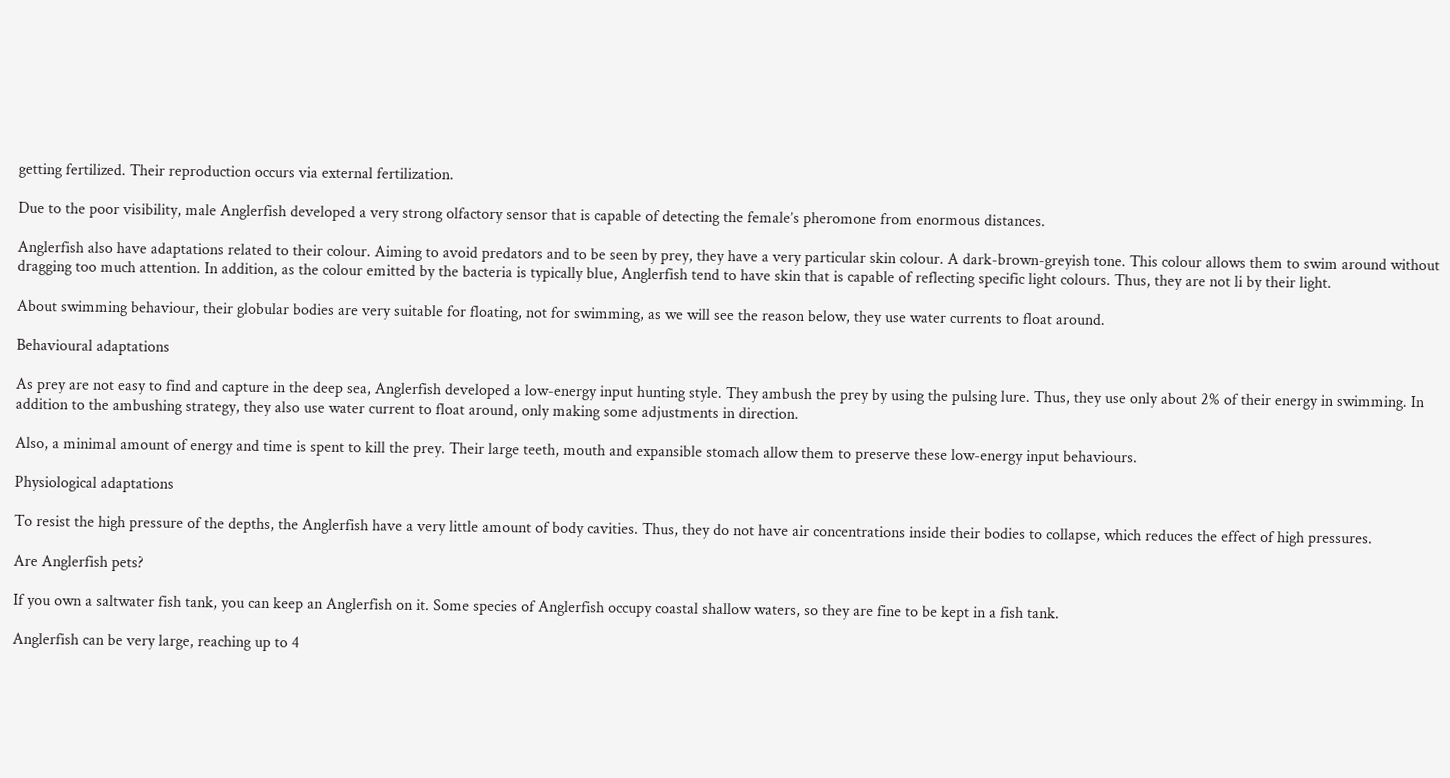getting fertilized. Their reproduction occurs via external fertilization.

Due to the poor visibility, male Anglerfish developed a very strong olfactory sensor that is capable of detecting the female’s pheromone from enormous distances.

Anglerfish also have adaptations related to their colour. Aiming to avoid predators and to be seen by prey, they have a very particular skin colour. A dark-brown-greyish tone. This colour allows them to swim around without dragging too much attention. In addition, as the colour emitted by the bacteria is typically blue, Anglerfish tend to have skin that is capable of reflecting specific light colours. Thus, they are not li by their light.

About swimming behaviour, their globular bodies are very suitable for floating, not for swimming, as we will see the reason below, they use water currents to float around.

Behavioural adaptations

As prey are not easy to find and capture in the deep sea, Anglerfish developed a low-energy input hunting style. They ambush the prey by using the pulsing lure. Thus, they use only about 2% of their energy in swimming. In addition to the ambushing strategy, they also use water current to float around, only making some adjustments in direction.

Also, a minimal amount of energy and time is spent to kill the prey. Their large teeth, mouth and expansible stomach allow them to preserve these low-energy input behaviours.

Physiological adaptations

To resist the high pressure of the depths, the Anglerfish have a very little amount of body cavities. Thus, they do not have air concentrations inside their bodies to collapse, which reduces the effect of high pressures.

Are Anglerfish pets?

If you own a saltwater fish tank, you can keep an Anglerfish on it. Some species of Anglerfish occupy coastal shallow waters, so they are fine to be kept in a fish tank.

Anglerfish can be very large, reaching up to 4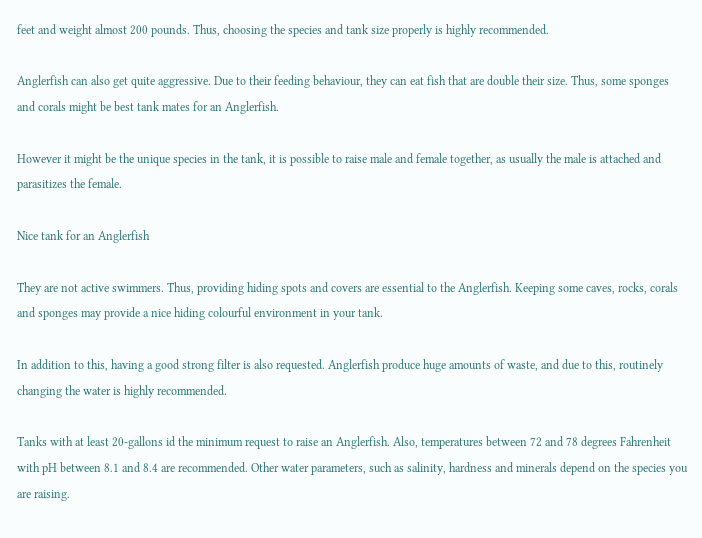feet and weight almost 200 pounds. Thus, choosing the species and tank size properly is highly recommended.

Anglerfish can also get quite aggressive. Due to their feeding behaviour, they can eat fish that are double their size. Thus, some sponges and corals might be best tank mates for an Anglerfish.

However it might be the unique species in the tank, it is possible to raise male and female together, as usually the male is attached and parasitizes the female.

Nice tank for an Anglerfish

They are not active swimmers. Thus, providing hiding spots and covers are essential to the Anglerfish. Keeping some caves, rocks, corals and sponges may provide a nice hiding colourful environment in your tank.

In addition to this, having a good strong filter is also requested. Anglerfish produce huge amounts of waste, and due to this, routinely changing the water is highly recommended.

Tanks with at least 20-gallons id the minimum request to raise an Anglerfish. Also, temperatures between 72 and 78 degrees Fahrenheit with pH between 8.1 and 8.4 are recommended. Other water parameters, such as salinity, hardness and minerals depend on the species you are raising.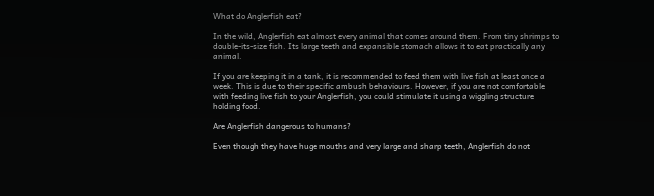What do Anglerfish eat?

In the wild, Anglerfish eat almost every animal that comes around them. From tiny shrimps to double-its-size fish. Its large teeth and expansible stomach allows it to eat practically any animal.

If you are keeping it in a tank, it is recommended to feed them with live fish at least once a week. This is due to their specific ambush behaviours. However, if you are not comfortable with feeding live fish to your Anglerfish, you could stimulate it using a wiggling structure holding food.

Are Anglerfish dangerous to humans?

Even though they have huge mouths and very large and sharp teeth, Anglerfish do not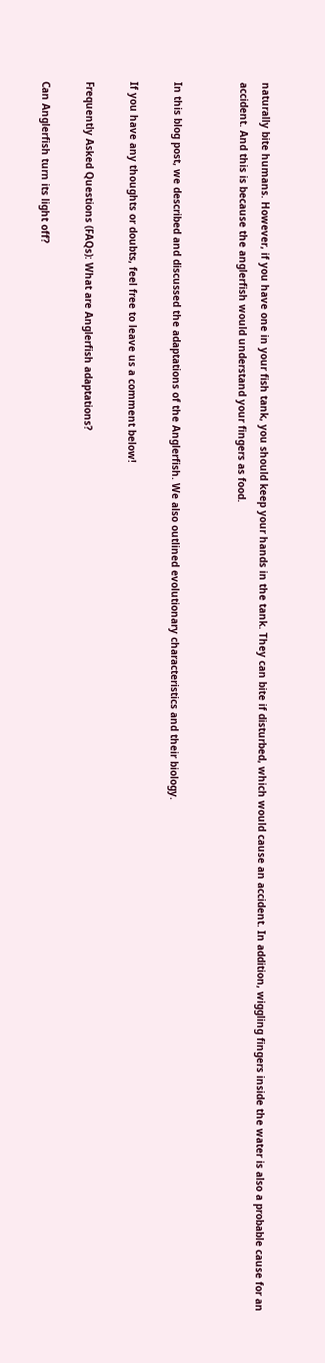naturally bite humans. However, if you have one in your fish tank, you should keep your hands in the tank. They can bite if disturbed, which would cause an accident. In addition, wiggling fingers inside the water is also a probable cause for an accident. And this is because the anglerfish would understand your fingers as food.


In this blog post, we described and discussed the adaptations of the Anglerfish. We also outlined evolutionary characteristics and their biology.

If you have any thoughts or doubts, feel free to leave us a comment below!

Frequently Asked Questions (FAQs): What are Anglerfish adaptations?

Can Anglerfish turn its light off?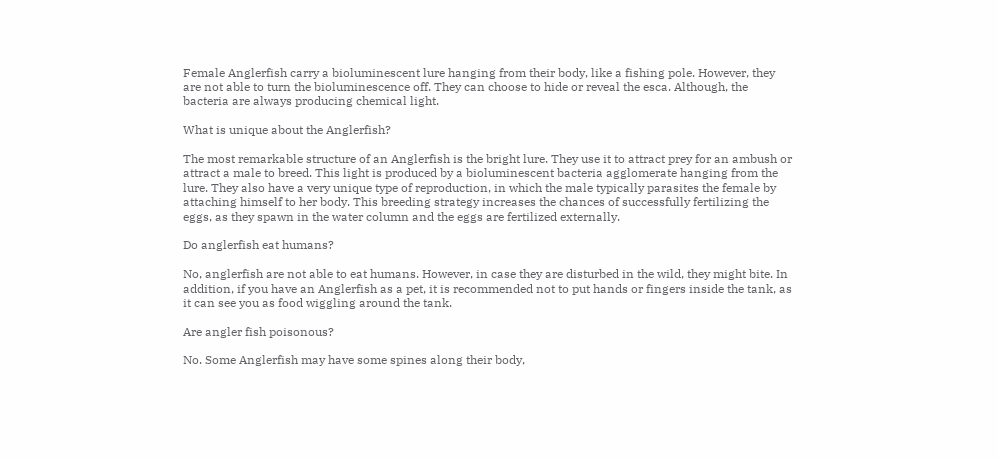Female Anglerfish carry a bioluminescent lure hanging from their body, like a fishing pole. However, they are not able to turn the bioluminescence off. They can choose to hide or reveal the esca. Although, the bacteria are always producing chemical light.

What is unique about the Anglerfish?

The most remarkable structure of an Anglerfish is the bright lure. They use it to attract prey for an ambush or attract a male to breed. This light is produced by a bioluminescent bacteria agglomerate hanging from the lure. They also have a very unique type of reproduction, in which the male typically parasites the female by attaching himself to her body. This breeding strategy increases the chances of successfully fertilizing the eggs, as they spawn in the water column and the eggs are fertilized externally.

Do anglerfish eat humans?

No, anglerfish are not able to eat humans. However, in case they are disturbed in the wild, they might bite. In addition, if you have an Anglerfish as a pet, it is recommended not to put hands or fingers inside the tank, as it can see you as food wiggling around the tank.

Are angler fish poisonous?

No. Some Anglerfish may have some spines along their body,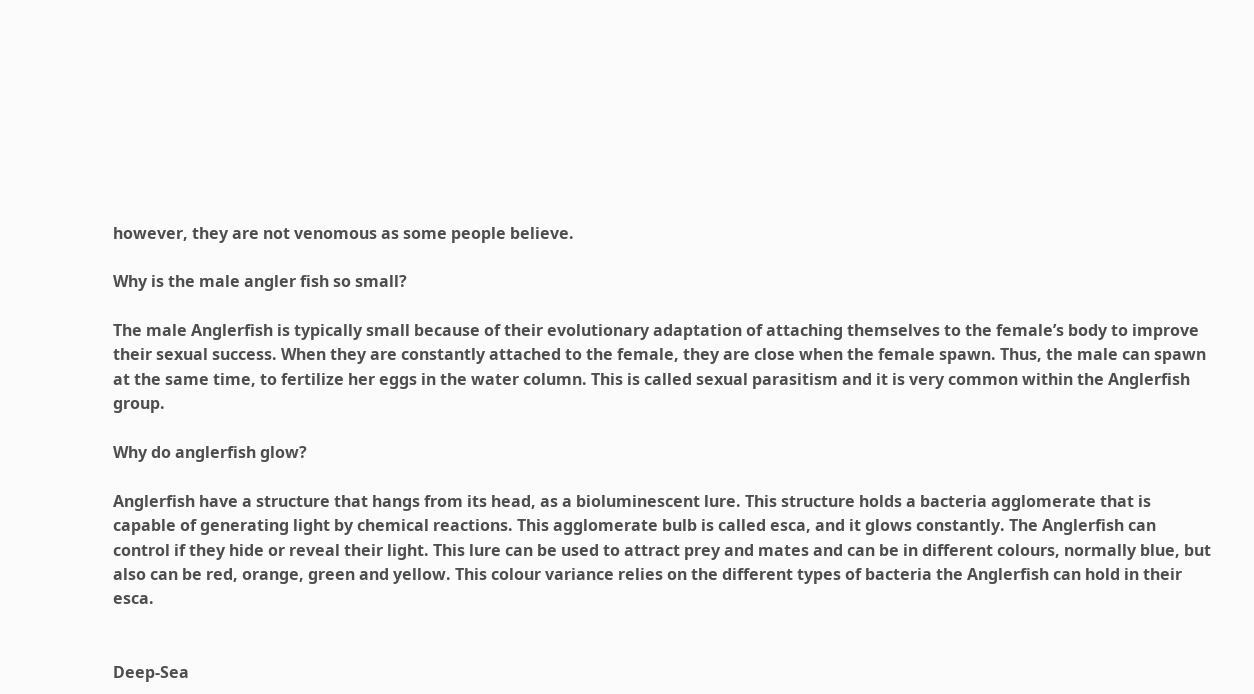however, they are not venomous as some people believe.

Why is the male angler fish so small?

The male Anglerfish is typically small because of their evolutionary adaptation of attaching themselves to the female’s body to improve their sexual success. When they are constantly attached to the female, they are close when the female spawn. Thus, the male can spawn at the same time, to fertilize her eggs in the water column. This is called sexual parasitism and it is very common within the Anglerfish group.

Why do anglerfish glow?

Anglerfish have a structure that hangs from its head, as a bioluminescent lure. This structure holds a bacteria agglomerate that is capable of generating light by chemical reactions. This agglomerate bulb is called esca, and it glows constantly. The Anglerfish can control if they hide or reveal their light. This lure can be used to attract prey and mates and can be in different colours, normally blue, but also can be red, orange, green and yellow. This colour variance relies on the different types of bacteria the Anglerfish can hold in their esca.


Deep-Sea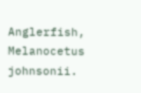Anglerfish, Melanocetus johnsonii.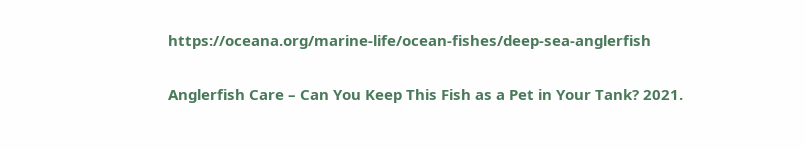https://oceana.org/marine-life/ocean-fishes/deep-sea-anglerfish

Anglerfish Care – Can You Keep This Fish as a Pet in Your Tank? 2021.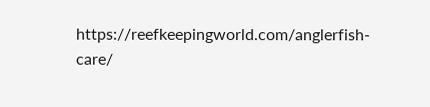https://reefkeepingworld.com/anglerfish-care/